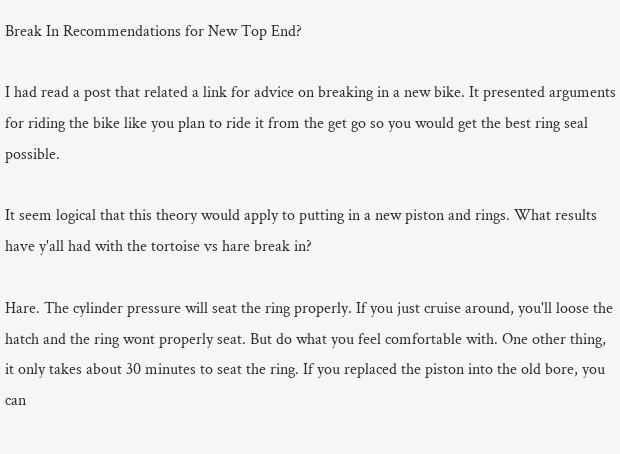Break In Recommendations for New Top End?

I had read a post that related a link for advice on breaking in a new bike. It presented arguments for riding the bike like you plan to ride it from the get go so you would get the best ring seal possible.

It seem logical that this theory would apply to putting in a new piston and rings. What results have y'all had with the tortoise vs hare break in?

Hare. The cylinder pressure will seat the ring properly. If you just cruise around, you'll loose the hatch and the ring wont properly seat. But do what you feel comfortable with. One other thing, it only takes about 30 minutes to seat the ring. If you replaced the piston into the old bore, you can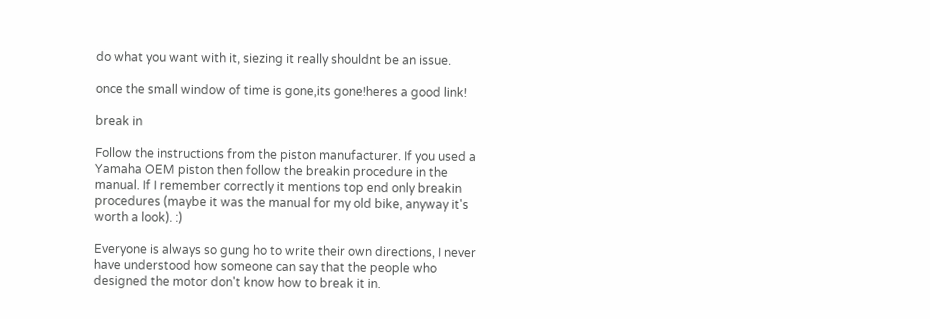do what you want with it, siezing it really shouldnt be an issue.

once the small window of time is gone,its gone!heres a good link!

break in

Follow the instructions from the piston manufacturer. If you used a Yamaha OEM piston then follow the breakin procedure in the manual. If I remember correctly it mentions top end only breakin procedures (maybe it was the manual for my old bike, anyway it's worth a look). :)

Everyone is always so gung ho to write their own directions, I never have understood how someone can say that the people who designed the motor don't know how to break it in.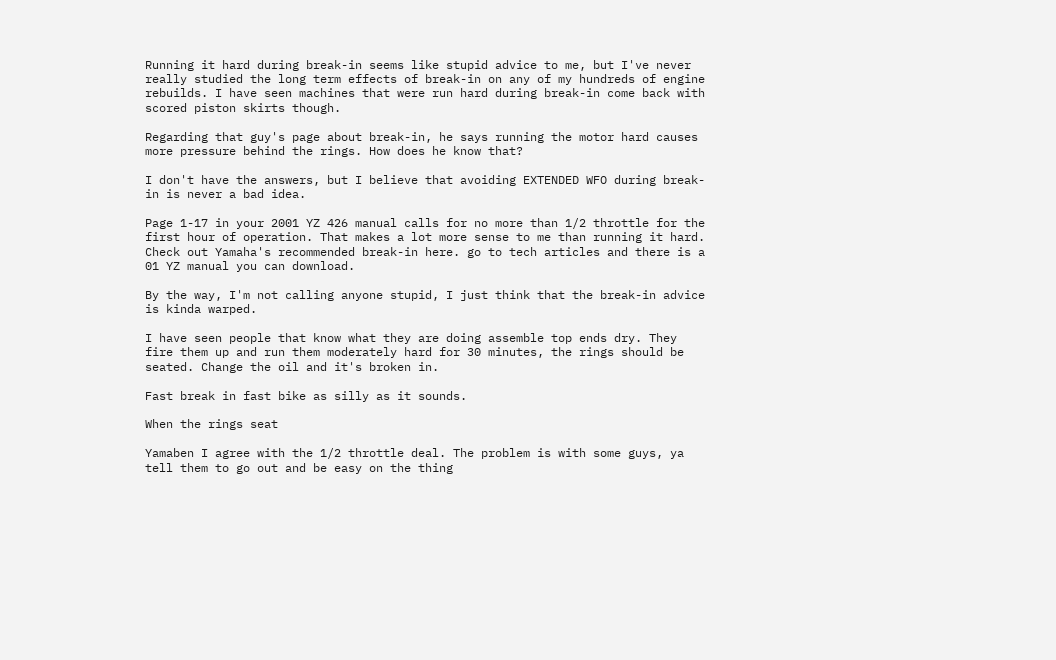Running it hard during break-in seems like stupid advice to me, but I've never really studied the long term effects of break-in on any of my hundreds of engine rebuilds. I have seen machines that were run hard during break-in come back with scored piston skirts though.

Regarding that guy's page about break-in, he says running the motor hard causes more pressure behind the rings. How does he know that?

I don't have the answers, but I believe that avoiding EXTENDED WFO during break-in is never a bad idea.

Page 1-17 in your 2001 YZ 426 manual calls for no more than 1/2 throttle for the first hour of operation. That makes a lot more sense to me than running it hard. Check out Yamaha's recommended break-in here. go to tech articles and there is a 01 YZ manual you can download.

By the way, I'm not calling anyone stupid, I just think that the break-in advice is kinda warped.

I have seen people that know what they are doing assemble top ends dry. They fire them up and run them moderately hard for 30 minutes, the rings should be seated. Change the oil and it's broken in.

Fast break in fast bike as silly as it sounds.

When the rings seat

Yamaben I agree with the 1/2 throttle deal. The problem is with some guys, ya tell them to go out and be easy on the thing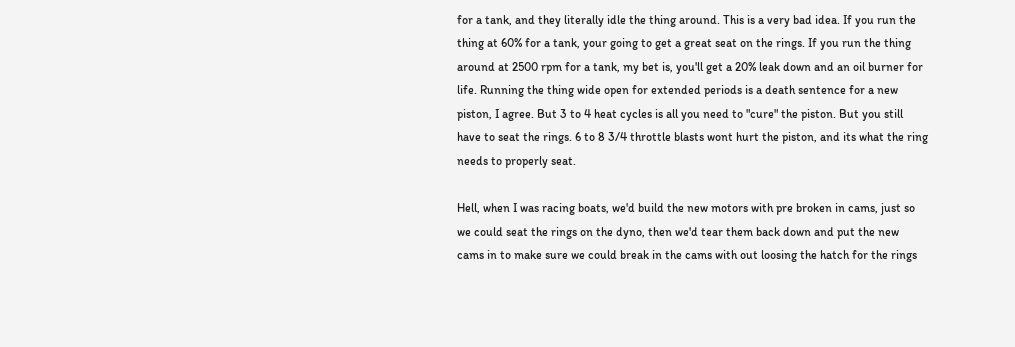for a tank, and they literally idle the thing around. This is a very bad idea. If you run the thing at 60% for a tank, your going to get a great seat on the rings. If you run the thing around at 2500 rpm for a tank, my bet is, you'll get a 20% leak down and an oil burner for life. Running the thing wide open for extended periods is a death sentence for a new piston, I agree. But 3 to 4 heat cycles is all you need to "cure" the piston. But you still have to seat the rings. 6 to 8 3/4 throttle blasts wont hurt the piston, and its what the ring needs to properly seat.

Hell, when I was racing boats, we'd build the new motors with pre broken in cams, just so we could seat the rings on the dyno, then we'd tear them back down and put the new cams in to make sure we could break in the cams with out loosing the hatch for the rings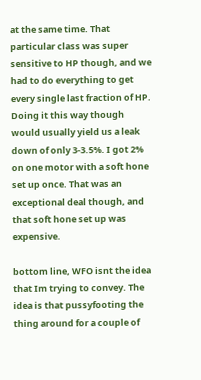at the same time. That particular class was super sensitive to HP though, and we had to do everything to get every single last fraction of HP. Doing it this way though would usually yield us a leak down of only 3-3.5%. I got 2% on one motor with a soft hone set up once. That was an exceptional deal though, and that soft hone set up was expensive.

bottom line, WFO isnt the idea that Im trying to convey. The idea is that pussyfooting the thing around for a couple of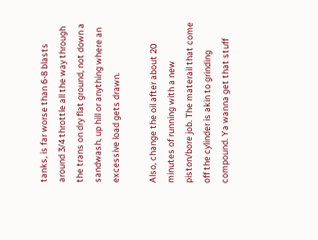tanks, is far worse than 6-8 blasts around 3/4 throttle all the way through the trans on dry flat ground, not down a sandwash, up hill or anything where an excessive load gets drawn.

Also, change the oil after about 20 minutes of running with a new piston/bore job. The materail that come off the cylinder is akin to grinding compound. Ya wanna get that stuff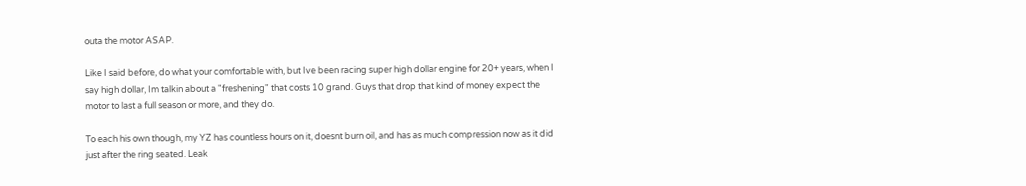outa the motor ASAP.

Like I said before, do what your comfortable with, but Ive been racing super high dollar engine for 20+ years, when I say high dollar, Im talkin about a "freshening" that costs 10 grand. Guys that drop that kind of money expect the motor to last a full season or more, and they do.

To each his own though, my YZ has countless hours on it, doesnt burn oil, and has as much compression now as it did just after the ring seated. Leak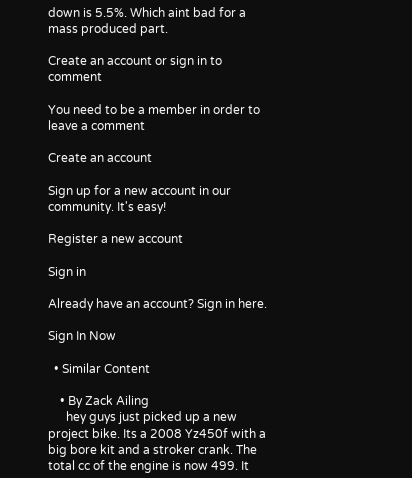down is 5.5%. Which aint bad for a mass produced part.

Create an account or sign in to comment

You need to be a member in order to leave a comment

Create an account

Sign up for a new account in our community. It's easy!

Register a new account

Sign in

Already have an account? Sign in here.

Sign In Now

  • Similar Content

    • By Zack Ailing
      hey guys just picked up a new project bike. Its a 2008 Yz450f with a big bore kit and a stroker crank. The total cc of the engine is now 499. It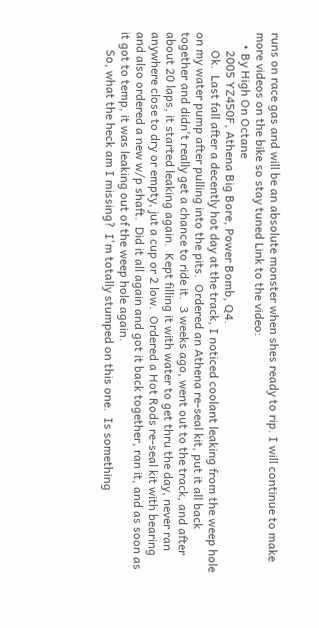runs on race gas and will be an absolute monster when shes ready to rip. I will continue to make more videos on the bike so stay tuned Link to the video:
    • By High On Octane
      2005 YZ450F, Athena Big Bore, Power Bomb, Q4.
      Ok.  Last fall after a decently hot day at the track, I noticed coolant leaking from the weep hole on my water pump after pulling into the pits.  Ordered an Athena re-seal kit, put it all back together and didn't really get a chance to ride it.  3 weeks ago, went out to the track, and after about 20 laps, it started leaking again.  Kept filling it with water to get thru the day, never ran anywhere close to dry or empty, jut a cup or 2 low.  Ordered a Hot Rods re-seal kit with bearing and also ordered a new w/p shaft.  Did it all again and got it back together, ran it, and as soon as it got to temp, it was leaking out of the weep hole again.
      So, what the heck am I missing?  I'm totally stumped on this one.  Is something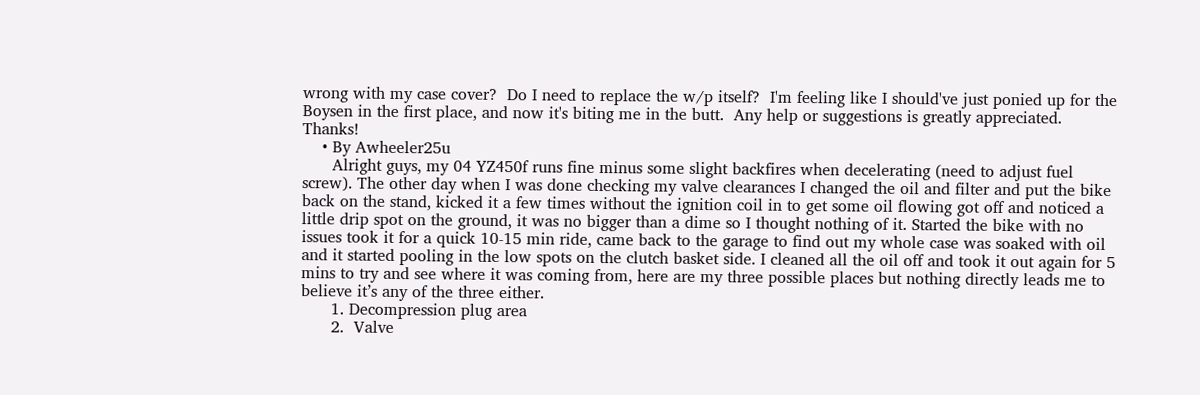wrong with my case cover?  Do I need to replace the w/p itself?  I'm feeling like I should've just ponied up for the Boysen in the first place, and now it's biting me in the butt.  Any help or suggestions is greatly appreciated.  Thanks!
    • By Awheeler25u
      Alright guys, my 04 YZ450f runs fine minus some slight backfires when decelerating (need to adjust fuel screw). The other day when I was done checking my valve clearances I changed the oil and filter and put the bike back on the stand, kicked it a few times without the ignition coil in to get some oil flowing got off and noticed a little drip spot on the ground, it was no bigger than a dime so I thought nothing of it. Started the bike with no issues took it for a quick 10-15 min ride, came back to the garage to find out my whole case was soaked with oil and it started pooling in the low spots on the clutch basket side. I cleaned all the oil off and took it out again for 5 mins to try and see where it was coming from, here are my three possible places but nothing directly leads me to believe it’s any of the three either.
      1. Decompression plug area
      2.  Valve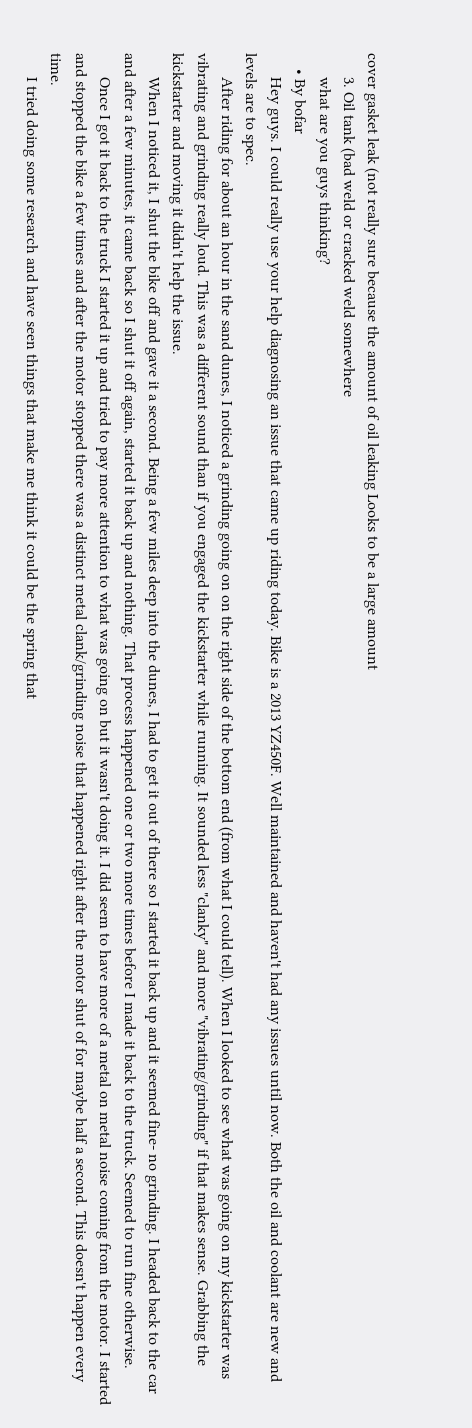cover gasket leak (not really sure because the amount of oil leaking Looks to be a large amount
      3. Oil tank (bad weld or cracked weld somewhere
      what are you guys thinking?
    • By bofar
      Hey guys. I could really use your help diagnosing an issue that came up riding today. Bike is a 2013 YZ450F. Well maintained and haven't had any issues until now. Both the oil and coolant are new and levels are to spec.
      After riding for about an hour in the sand dunes, I noticed a grinding going on on the right side of the bottom end (from what I could tell). When I looked to see what was going on my kickstarter was vibrating and grinding really loud. This was a different sound than if you engaged the kickstarter while running. It sounded less "clanky" and more "vibrating/grinding" if that makes sense. Grabbing the kickstarter and moving it didn't help the issue.
      When I noticed it, I shut the bike off and gave it a second. Being a few miles deep into the dunes, I had to get it out of there so I started it back up and it seemed fine- no grinding. I headed back to the car and after a few minutes, it came back so I shut it off again, started it back up and nothing. That process happened one or two more times before I made it back to the truck. Seemed to run fine otherwise.
      Once I got it back to the truck I started it up and tried to pay more attention to what was going on but it wasn't doing it. I did seem to have more of a metal on metal noise coming from the motor. I started and stopped the bike a few times and after the motor stopped there was a distinct metal clank/grinding noise that happened right after the motor shut of for maybe half a second. This doesn't happen every time.
      I tried doing some research and have seen things that make me think it could be the spring that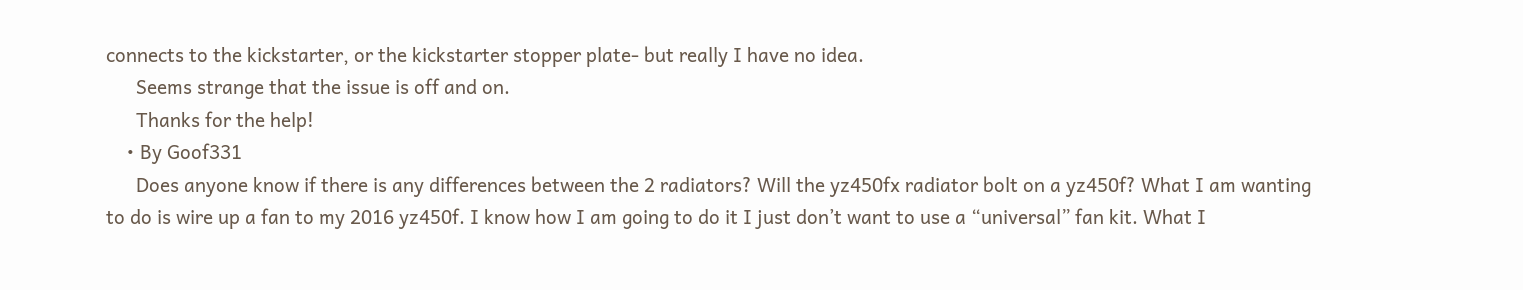connects to the kickstarter, or the kickstarter stopper plate- but really I have no idea.
      Seems strange that the issue is off and on.
      Thanks for the help!
    • By Goof331
      Does anyone know if there is any differences between the 2 radiators? Will the yz450fx radiator bolt on a yz450f? What I am wanting to do is wire up a fan to my 2016 yz450f. I know how I am going to do it I just don’t want to use a “universal” fan kit. What I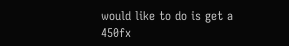would like to do is get a 450fx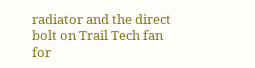radiator and the direct bolt on Trail Tech fan for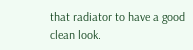that radiator to have a good clean look.